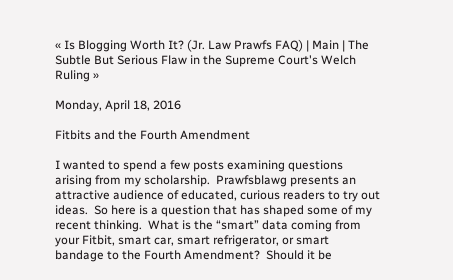« Is Blogging Worth It? (Jr. Law Prawfs FAQ) | Main | The Subtle But Serious Flaw in the Supreme Court's Welch Ruling »

Monday, April 18, 2016

Fitbits and the Fourth Amendment

I wanted to spend a few posts examining questions arising from my scholarship.  Prawfsblawg presents an attractive audience of educated, curious readers to try out ideas.  So here is a question that has shaped some of my recent thinking.  What is the “smart” data coming from your Fitbit, smart car, smart refrigerator, or smart bandage to the Fourth Amendment?  Should it be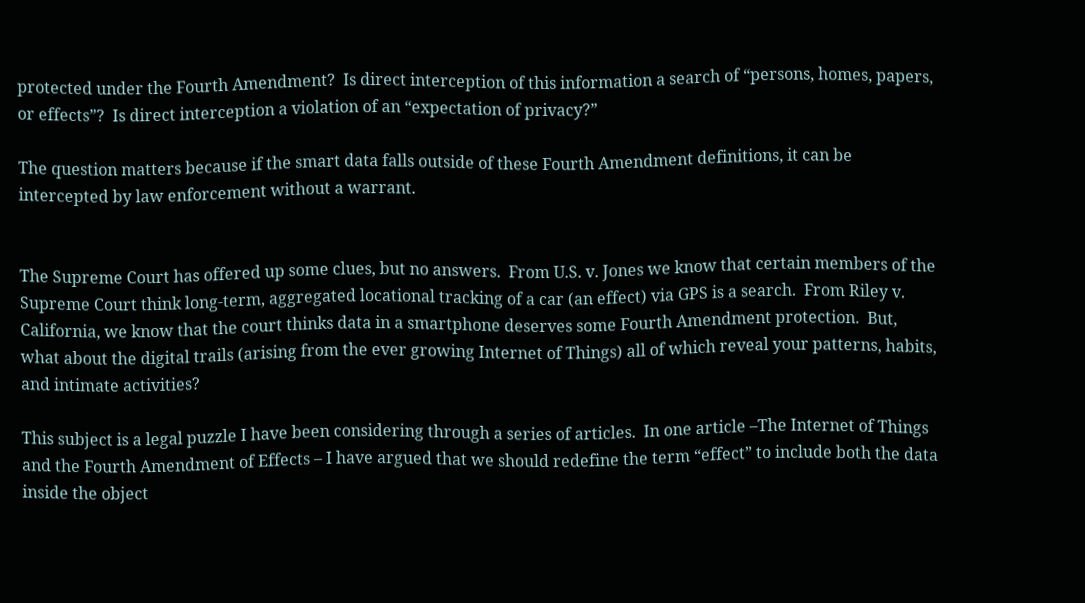protected under the Fourth Amendment?  Is direct interception of this information a search of “persons, homes, papers, or effects”?  Is direct interception a violation of an “expectation of privacy?”

The question matters because if the smart data falls outside of these Fourth Amendment definitions, it can be intercepted by law enforcement without a warrant.


The Supreme Court has offered up some clues, but no answers.  From U.S. v. Jones we know that certain members of the Supreme Court think long-term, aggregated locational tracking of a car (an effect) via GPS is a search.  From Riley v. California, we know that the court thinks data in a smartphone deserves some Fourth Amendment protection.  But, what about the digital trails (arising from the ever growing Internet of Things) all of which reveal your patterns, habits, and intimate activities?

This subject is a legal puzzle I have been considering through a series of articles.  In one article –The Internet of Things and the Fourth Amendment of Effects – I have argued that we should redefine the term “effect” to include both the data inside the object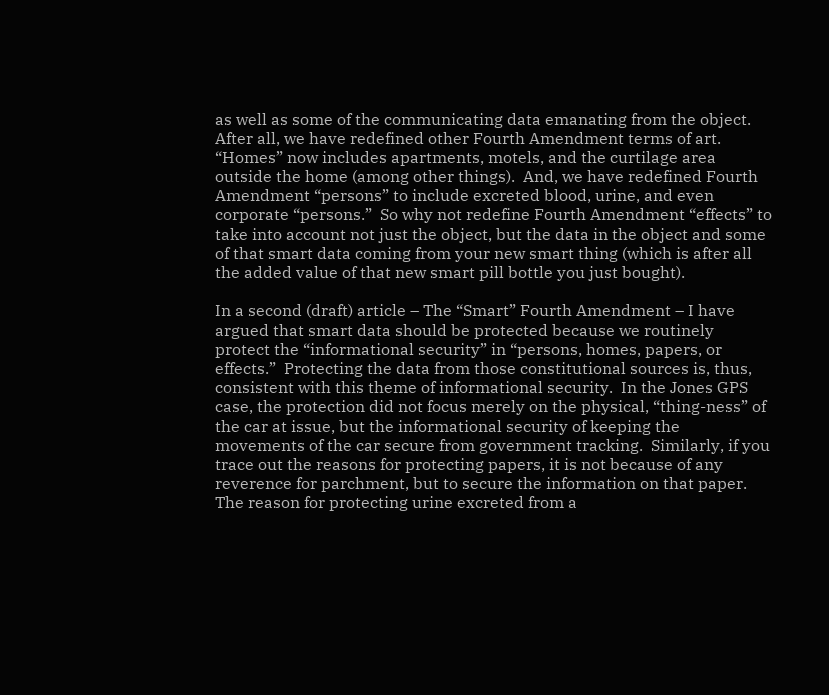as well as some of the communicating data emanating from the object.  After all, we have redefined other Fourth Amendment terms of art.   “Homes” now includes apartments, motels, and the curtilage area outside the home (among other things).  And, we have redefined Fourth Amendment “persons” to include excreted blood, urine, and even corporate “persons.”  So why not redefine Fourth Amendment “effects” to take into account not just the object, but the data in the object and some of that smart data coming from your new smart thing (which is after all the added value of that new smart pill bottle you just bought).

In a second (draft) article – The “Smart” Fourth Amendment – I have argued that smart data should be protected because we routinely protect the “informational security” in “persons, homes, papers, or effects.”  Protecting the data from those constitutional sources is, thus, consistent with this theme of informational security.  In the Jones GPS case, the protection did not focus merely on the physical, “thing-ness” of the car at issue, but the informational security of keeping the movements of the car secure from government tracking.  Similarly, if you trace out the reasons for protecting papers, it is not because of any reverence for parchment, but to secure the information on that paper.  The reason for protecting urine excreted from a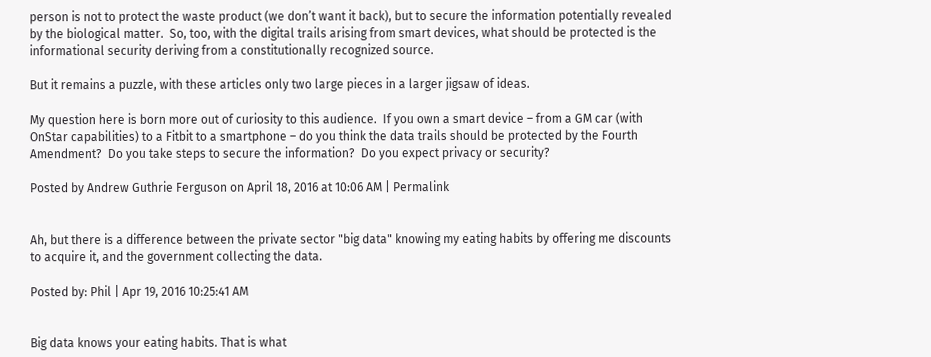person is not to protect the waste product (we don’t want it back), but to secure the information potentially revealed by the biological matter.  So, too, with the digital trails arising from smart devices, what should be protected is the informational security deriving from a constitutionally recognized source.

But it remains a puzzle, with these articles only two large pieces in a larger jigsaw of ideas.

My question here is born more out of curiosity to this audience.  If you own a smart device – from a GM car (with OnStar capabilities) to a Fitbit to a smartphone – do you think the data trails should be protected by the Fourth Amendment?  Do you take steps to secure the information?  Do you expect privacy or security?

Posted by Andrew Guthrie Ferguson on April 18, 2016 at 10:06 AM | Permalink


Ah, but there is a difference between the private sector "big data" knowing my eating habits by offering me discounts to acquire it, and the government collecting the data.

Posted by: Phil | Apr 19, 2016 10:25:41 AM


Big data knows your eating habits. That is what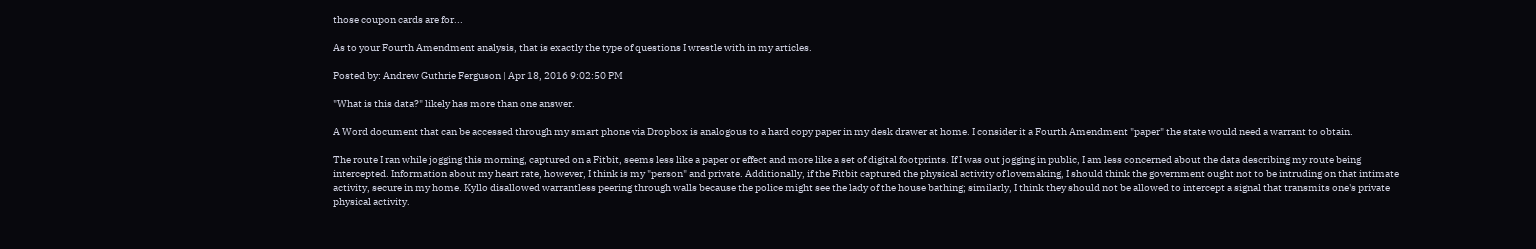those coupon cards are for...

As to your Fourth Amendment analysis, that is exactly the type of questions I wrestle with in my articles.

Posted by: Andrew Guthrie Ferguson | Apr 18, 2016 9:02:50 PM

"What is this data?" likely has more than one answer.

A Word document that can be accessed through my smart phone via Dropbox is analogous to a hard copy paper in my desk drawer at home. I consider it a Fourth Amendment "paper" the state would need a warrant to obtain.

The route I ran while jogging this morning, captured on a Fitbit, seems less like a paper or effect and more like a set of digital footprints. If I was out jogging in public, I am less concerned about the data describing my route being intercepted. Information about my heart rate, however, I think is my "person" and private. Additionally, if the Fitbit captured the physical activity of lovemaking, I should think the government ought not to be intruding on that intimate activity, secure in my home. Kyllo disallowed warrantless peering through walls because the police might see the lady of the house bathing; similarly, I think they should not be allowed to intercept a signal that transmits one's private physical activity.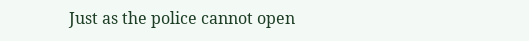Just as the police cannot open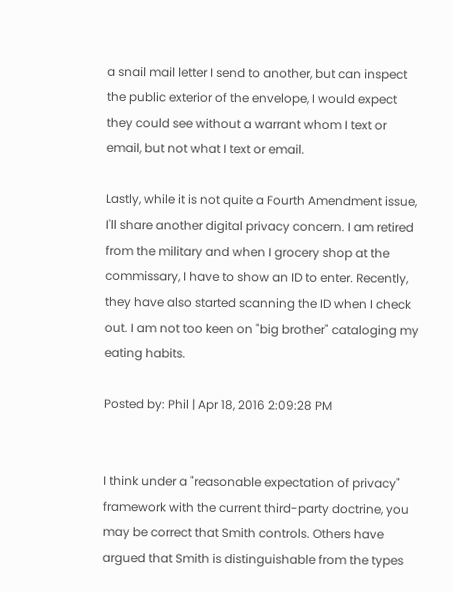a snail mail letter I send to another, but can inspect the public exterior of the envelope, I would expect they could see without a warrant whom I text or email, but not what I text or email.

Lastly, while it is not quite a Fourth Amendment issue, I'll share another digital privacy concern. I am retired from the military and when I grocery shop at the commissary, I have to show an ID to enter. Recently, they have also started scanning the ID when I check out. I am not too keen on "big brother" cataloging my eating habits.

Posted by: Phil | Apr 18, 2016 2:09:28 PM


I think under a "reasonable expectation of privacy" framework with the current third-party doctrine, you may be correct that Smith controls. Others have argued that Smith is distinguishable from the types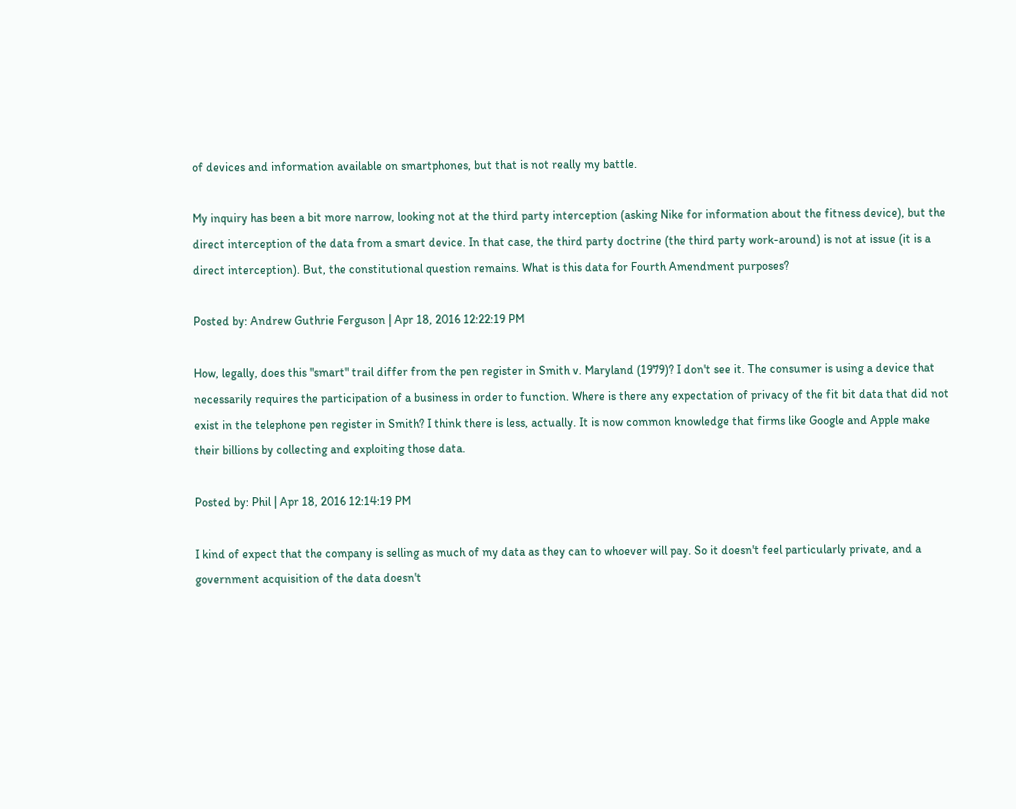of devices and information available on smartphones, but that is not really my battle.

My inquiry has been a bit more narrow, looking not at the third party interception (asking Nike for information about the fitness device), but the direct interception of the data from a smart device. In that case, the third party doctrine (the third party work-around) is not at issue (it is a direct interception). But, the constitutional question remains. What is this data for Fourth Amendment purposes?

Posted by: Andrew Guthrie Ferguson | Apr 18, 2016 12:22:19 PM

How, legally, does this "smart" trail differ from the pen register in Smith v. Maryland (1979)? I don't see it. The consumer is using a device that necessarily requires the participation of a business in order to function. Where is there any expectation of privacy of the fit bit data that did not exist in the telephone pen register in Smith? I think there is less, actually. It is now common knowledge that firms like Google and Apple make their billions by collecting and exploiting those data.

Posted by: Phil | Apr 18, 2016 12:14:19 PM

I kind of expect that the company is selling as much of my data as they can to whoever will pay. So it doesn't feel particularly private, and a government acquisition of the data doesn't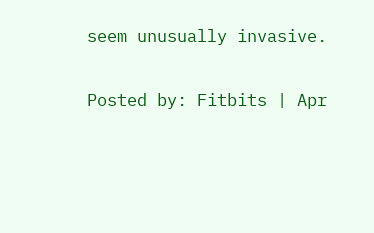seem unusually invasive.

Posted by: Fitbits | Apr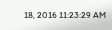18, 2016 11:23:29 AM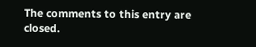The comments to this entry are closed.